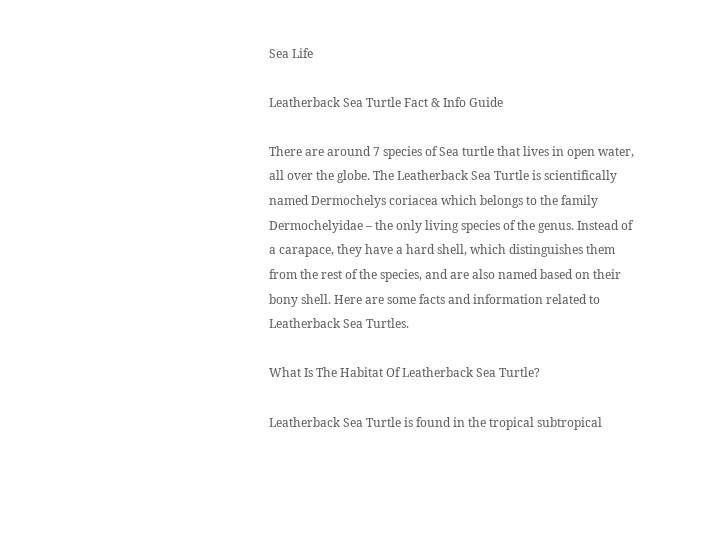Sea Life

Leatherback Sea Turtle Fact & Info Guide

There are around 7 species of Sea turtle that lives in open water, all over the globe. The Leatherback Sea Turtle is scientifically named Dermochelys coriacea which belongs to the family Dermochelyidae – the only living species of the genus. Instead of a carapace, they have a hard shell, which distinguishes them from the rest of the species, and are also named based on their bony shell. Here are some facts and information related to Leatherback Sea Turtles.

What Is The Habitat Of Leatherback Sea Turtle?

Leatherback Sea Turtle is found in the tropical subtropical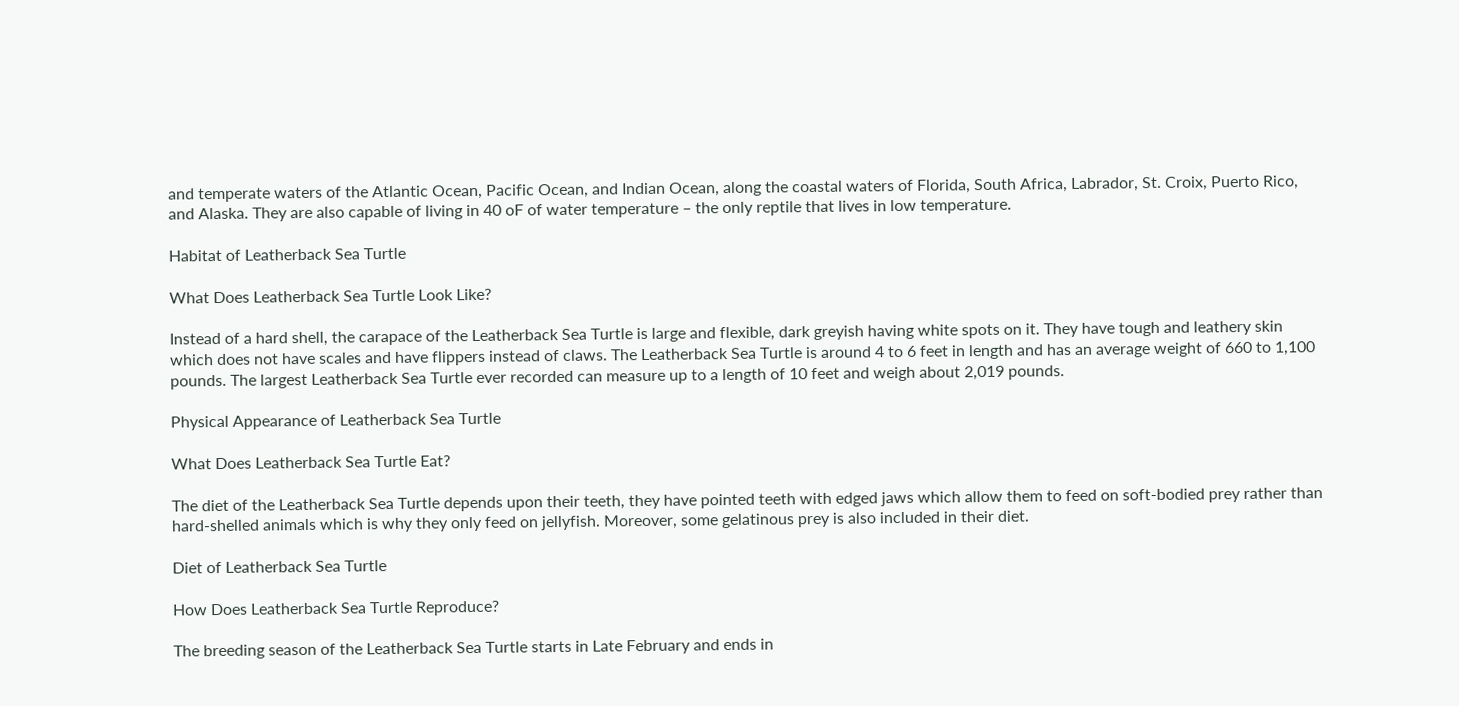and temperate waters of the Atlantic Ocean, Pacific Ocean, and Indian Ocean, along the coastal waters of Florida, South Africa, Labrador, St. Croix, Puerto Rico, and Alaska. They are also capable of living in 40 oF of water temperature – the only reptile that lives in low temperature.

Habitat of Leatherback Sea Turtle

What Does Leatherback Sea Turtle Look Like?

Instead of a hard shell, the carapace of the Leatherback Sea Turtle is large and flexible, dark greyish having white spots on it. They have tough and leathery skin which does not have scales and have flippers instead of claws. The Leatherback Sea Turtle is around 4 to 6 feet in length and has an average weight of 660 to 1,100 pounds. The largest Leatherback Sea Turtle ever recorded can measure up to a length of 10 feet and weigh about 2,019 pounds.

Physical Appearance of Leatherback Sea Turtle

What Does Leatherback Sea Turtle Eat?

The diet of the Leatherback Sea Turtle depends upon their teeth, they have pointed teeth with edged jaws which allow them to feed on soft-bodied prey rather than hard-shelled animals which is why they only feed on jellyfish. Moreover, some gelatinous prey is also included in their diet.

Diet of Leatherback Sea Turtle

How Does Leatherback Sea Turtle Reproduce?

The breeding season of the Leatherback Sea Turtle starts in Late February and ends in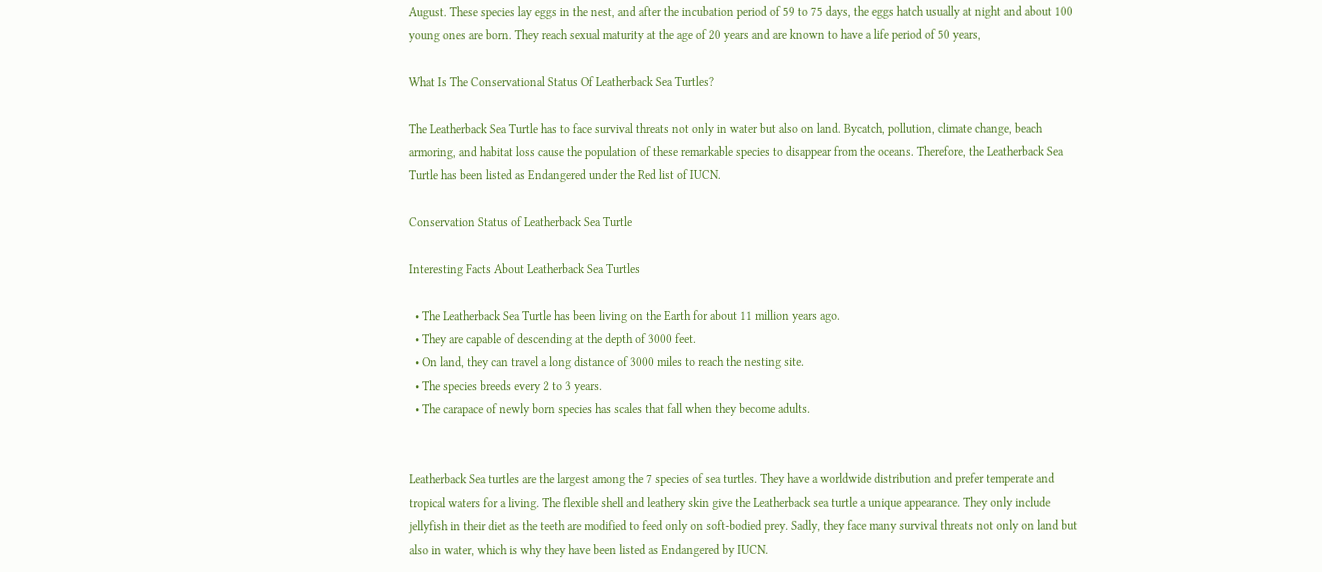August. These species lay eggs in the nest, and after the incubation period of 59 to 75 days, the eggs hatch usually at night and about 100 young ones are born. They reach sexual maturity at the age of 20 years and are known to have a life period of 50 years,

What Is The Conservational Status Of Leatherback Sea Turtles?

The Leatherback Sea Turtle has to face survival threats not only in water but also on land. Bycatch, pollution, climate change, beach armoring, and habitat loss cause the population of these remarkable species to disappear from the oceans. Therefore, the Leatherback Sea Turtle has been listed as Endangered under the Red list of IUCN.

Conservation Status of Leatherback Sea Turtle

Interesting Facts About Leatherback Sea Turtles

  • The Leatherback Sea Turtle has been living on the Earth for about 11 million years ago.
  • They are capable of descending at the depth of 3000 feet.
  • On land, they can travel a long distance of 3000 miles to reach the nesting site.
  • The species breeds every 2 to 3 years.
  • The carapace of newly born species has scales that fall when they become adults.


Leatherback Sea turtles are the largest among the 7 species of sea turtles. They have a worldwide distribution and prefer temperate and tropical waters for a living. The flexible shell and leathery skin give the Leatherback sea turtle a unique appearance. They only include jellyfish in their diet as the teeth are modified to feed only on soft-bodied prey. Sadly, they face many survival threats not only on land but also in water, which is why they have been listed as Endangered by IUCN.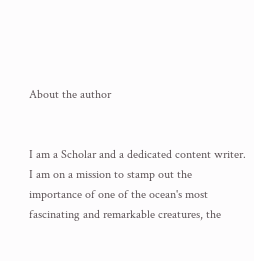About the author


I am a Scholar and a dedicated content writer. I am on a mission to stamp out the importance of one of the ocean's most fascinating and remarkable creatures, the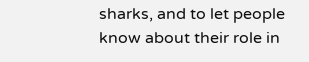sharks, and to let people know about their role in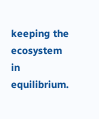keeping the ecosystem in equilibrium.